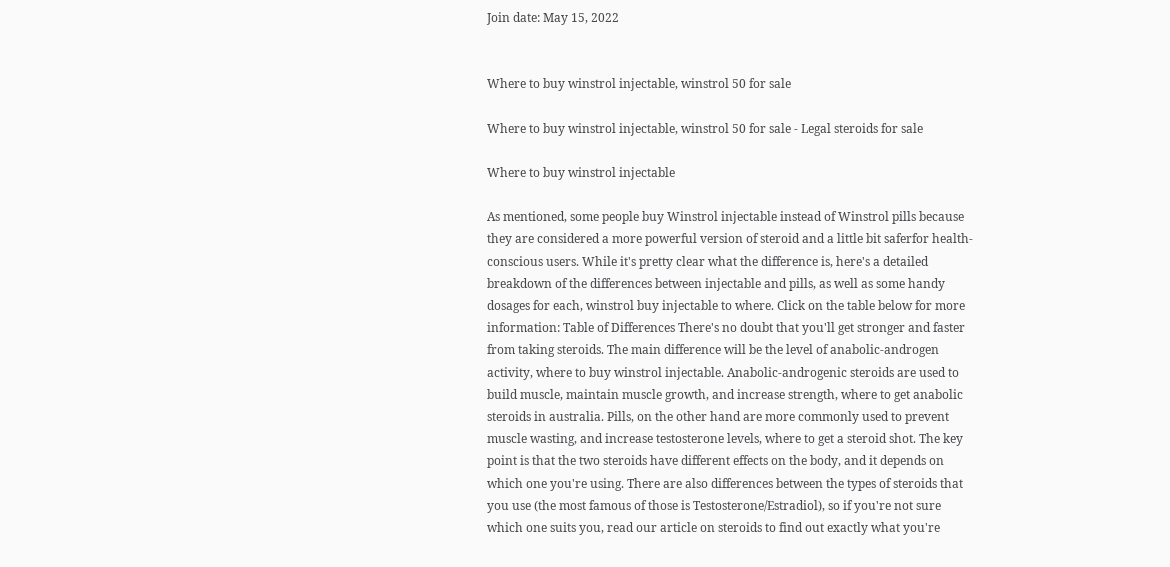Join date: May 15, 2022


Where to buy winstrol injectable, winstrol 50 for sale

Where to buy winstrol injectable, winstrol 50 for sale - Legal steroids for sale

Where to buy winstrol injectable

As mentioned, some people buy Winstrol injectable instead of Winstrol pills because they are considered a more powerful version of steroid and a little bit saferfor health-conscious users. While it's pretty clear what the difference is, here's a detailed breakdown of the differences between injectable and pills, as well as some handy dosages for each, winstrol buy injectable to where. Click on the table below for more information: Table of Differences There's no doubt that you'll get stronger and faster from taking steroids. The main difference will be the level of anabolic-androgen activity, where to buy winstrol injectable. Anabolic-androgenic steroids are used to build muscle, maintain muscle growth, and increase strength, where to get anabolic steroids in australia. Pills, on the other hand are more commonly used to prevent muscle wasting, and increase testosterone levels, where to get a steroid shot. The key point is that the two steroids have different effects on the body, and it depends on which one you're using. There are also differences between the types of steroids that you use (the most famous of those is Testosterone/Estradiol), so if you're not sure which one suits you, read our article on steroids to find out exactly what you're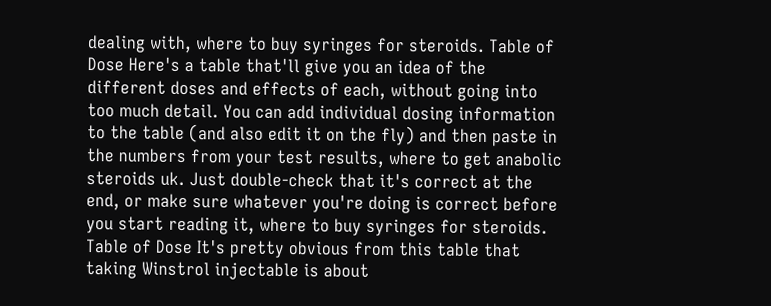dealing with, where to buy syringes for steroids. Table of Dose Here's a table that'll give you an idea of the different doses and effects of each, without going into too much detail. You can add individual dosing information to the table (and also edit it on the fly) and then paste in the numbers from your test results, where to get anabolic steroids uk. Just double-check that it's correct at the end, or make sure whatever you're doing is correct before you start reading it, where to buy syringes for steroids. Table of Dose It's pretty obvious from this table that taking Winstrol injectable is about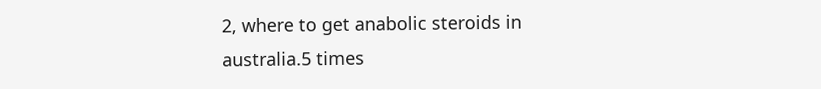2, where to get anabolic steroids in australia.5 times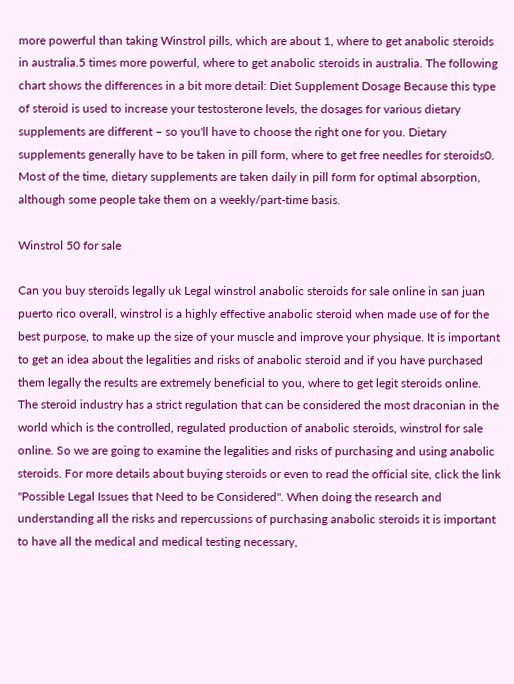more powerful than taking Winstrol pills, which are about 1, where to get anabolic steroids in australia.5 times more powerful, where to get anabolic steroids in australia. The following chart shows the differences in a bit more detail: Diet Supplement Dosage Because this type of steroid is used to increase your testosterone levels, the dosages for various dietary supplements are different – so you'll have to choose the right one for you. Dietary supplements generally have to be taken in pill form, where to get free needles for steroids0. Most of the time, dietary supplements are taken daily in pill form for optimal absorption, although some people take them on a weekly/part-time basis.

Winstrol 50 for sale

Can you buy steroids legally uk Legal winstrol anabolic steroids for sale online in san juan puerto rico overall, winstrol is a highly effective anabolic steroid when made use of for the best purpose, to make up the size of your muscle and improve your physique. It is important to get an idea about the legalities and risks of anabolic steroid and if you have purchased them legally the results are extremely beneficial to you, where to get legit steroids online. The steroid industry has a strict regulation that can be considered the most draconian in the world which is the controlled, regulated production of anabolic steroids, winstrol for sale online. So we are going to examine the legalities and risks of purchasing and using anabolic steroids. For more details about buying steroids or even to read the official site, click the link "Possible Legal Issues that Need to be Considered". When doing the research and understanding all the risks and repercussions of purchasing anabolic steroids it is important to have all the medical and medical testing necessary,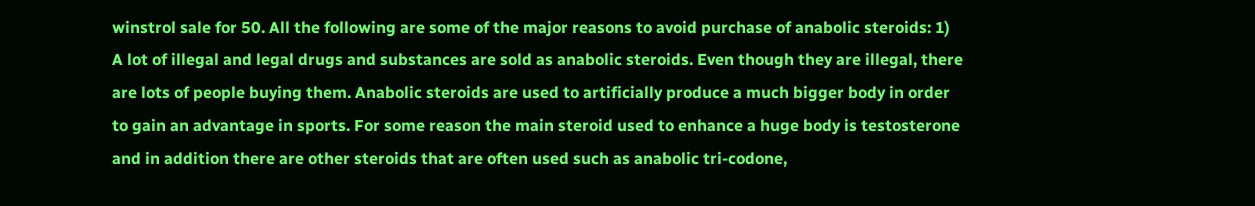winstrol sale for 50. All the following are some of the major reasons to avoid purchase of anabolic steroids: 1) A lot of illegal and legal drugs and substances are sold as anabolic steroids. Even though they are illegal, there are lots of people buying them. Anabolic steroids are used to artificially produce a much bigger body in order to gain an advantage in sports. For some reason the main steroid used to enhance a huge body is testosterone and in addition there are other steroids that are often used such as anabolic tri-codone,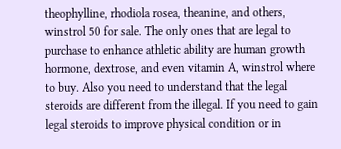theophylline, rhodiola rosea, theanine, and others, winstrol 50 for sale. The only ones that are legal to purchase to enhance athletic ability are human growth hormone, dextrose, and even vitamin A, winstrol where to buy. Also you need to understand that the legal steroids are different from the illegal. If you need to gain legal steroids to improve physical condition or in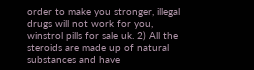order to make you stronger, illegal drugs will not work for you, winstrol pills for sale uk. 2) All the steroids are made up of natural substances and have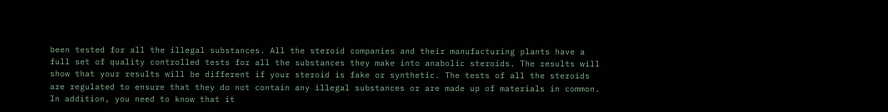been tested for all the illegal substances. All the steroid companies and their manufacturing plants have a full set of quality controlled tests for all the substances they make into anabolic steroids. The results will show that your results will be different if your steroid is fake or synthetic. The tests of all the steroids are regulated to ensure that they do not contain any illegal substances or are made up of materials in common. In addition, you need to know that it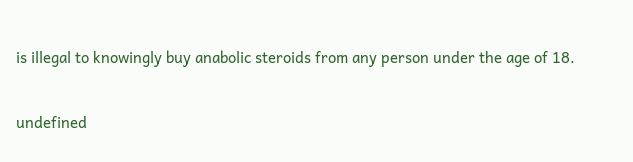is illegal to knowingly buy anabolic steroids from any person under the age of 18.

undefined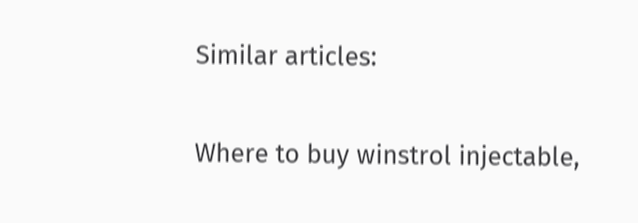Similar articles:

Where to buy winstrol injectable,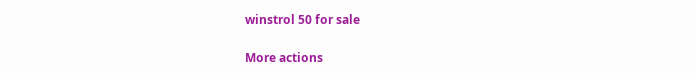winstrol 50 for sale

More actions